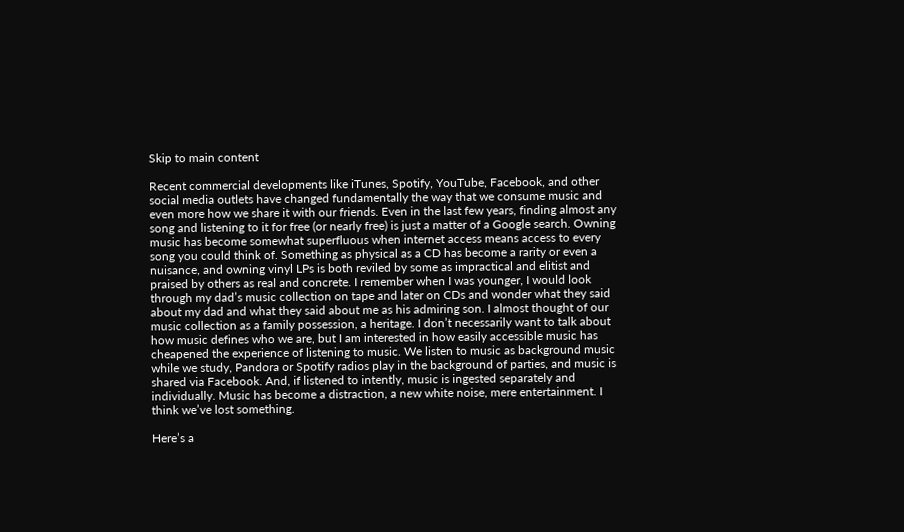Skip to main content

Recent commercial developments like iTunes, Spotify, YouTube, Facebook, and other social media outlets have changed fundamentally the way that we consume music and even more how we share it with our friends. Even in the last few years, finding almost any song and listening to it for free (or nearly free) is just a matter of a Google search. Owning music has become somewhat superfluous when internet access means access to every song you could think of. Something as physical as a CD has become a rarity or even a nuisance, and owning vinyl LPs is both reviled by some as impractical and elitist and praised by others as real and concrete. I remember when I was younger, I would look through my dad’s music collection on tape and later on CDs and wonder what they said about my dad and what they said about me as his admiring son. I almost thought of our music collection as a family possession, a heritage. I don’t necessarily want to talk about how music defines who we are, but I am interested in how easily accessible music has cheapened the experience of listening to music. We listen to music as background music while we study, Pandora or Spotify radios play in the background of parties, and music is shared via Facebook. And, if listened to intently, music is ingested separately and individually. Music has become a distraction, a new white noise, mere entertainment. I think we’ve lost something.

Here’s a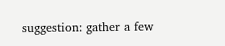suggestion: gather a few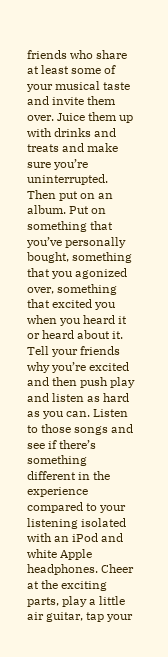friends who share at least some of your musical taste and invite them over. Juice them up with drinks and treats and make sure you’re uninterrupted. Then put on an album. Put on something that you’ve personally bought, something that you agonized over, something that excited you when you heard it or heard about it. Tell your friends why you’re excited and then push play and listen as hard as you can. Listen to those songs and see if there’s something different in the experience compared to your listening isolated with an iPod and white Apple headphones. Cheer at the exciting parts, play a little air guitar, tap your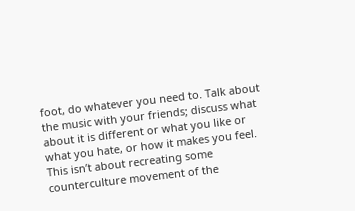foot, do whatever you need to. Talk about the music with your friends; discuss what about it is different or what you like or what you hate, or how it makes you feel. This isn’t about recreating some counterculture movement of the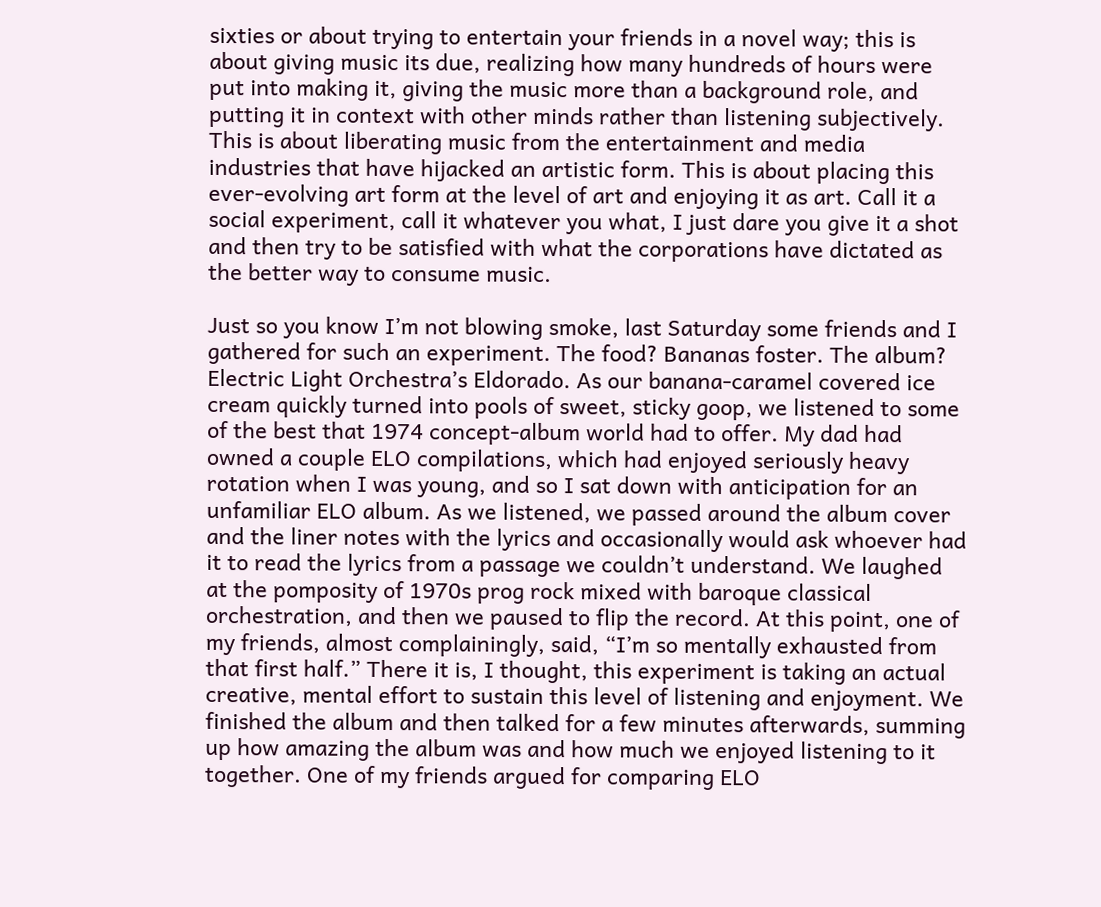sixties or about trying to entertain your friends in a novel way; this is about giving music its due, realizing how many hundreds of hours were put into making it, giving the music more than a background role, and putting it in context with other minds rather than listening subjectively. This is about liberating music from the entertainment and media industries that have hijacked an artistic form. This is about placing this ever-evolving art form at the level of art and enjoying it as art. Call it a social experiment, call it whatever you what, I just dare you give it a shot and then try to be satisfied with what the corporations have dictated as the better way to consume music.

Just so you know I’m not blowing smoke, last Saturday some friends and I gathered for such an experiment. The food? Bananas foster. The album? Electric Light Orchestra’s Eldorado. As our banana-caramel covered ice cream quickly turned into pools of sweet, sticky goop, we listened to some of the best that 1974 concept-album world had to offer. My dad had owned a couple ELO compilations, which had enjoyed seriously heavy rotation when I was young, and so I sat down with anticipation for an unfamiliar ELO album. As we listened, we passed around the album cover and the liner notes with the lyrics and occasionally would ask whoever had it to read the lyrics from a passage we couldn’t understand. We laughed at the pomposity of 1970s prog rock mixed with baroque classical orchestration, and then we paused to flip the record. At this point, one of my friends, almost complainingly, said, “I’m so mentally exhausted from that first half.” There it is, I thought, this experiment is taking an actual creative, mental effort to sustain this level of listening and enjoyment. We finished the album and then talked for a few minutes afterwards, summing up how amazing the album was and how much we enjoyed listening to it together. One of my friends argued for comparing ELO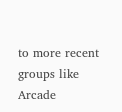to more recent groups like Arcade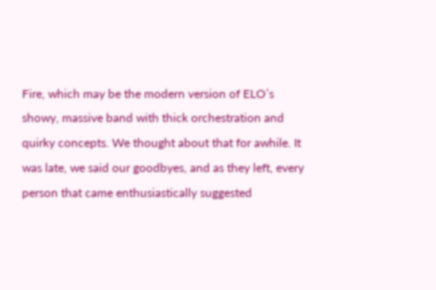Fire, which may be the modern version of ELO’s showy, massive band with thick orchestration and quirky concepts. We thought about that for awhile. It was late, we said our goodbyes, and as they left, every person that came enthusiastically suggested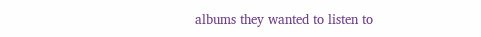albums they wanted to listen to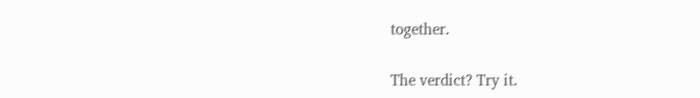together.

The verdict? Try it.